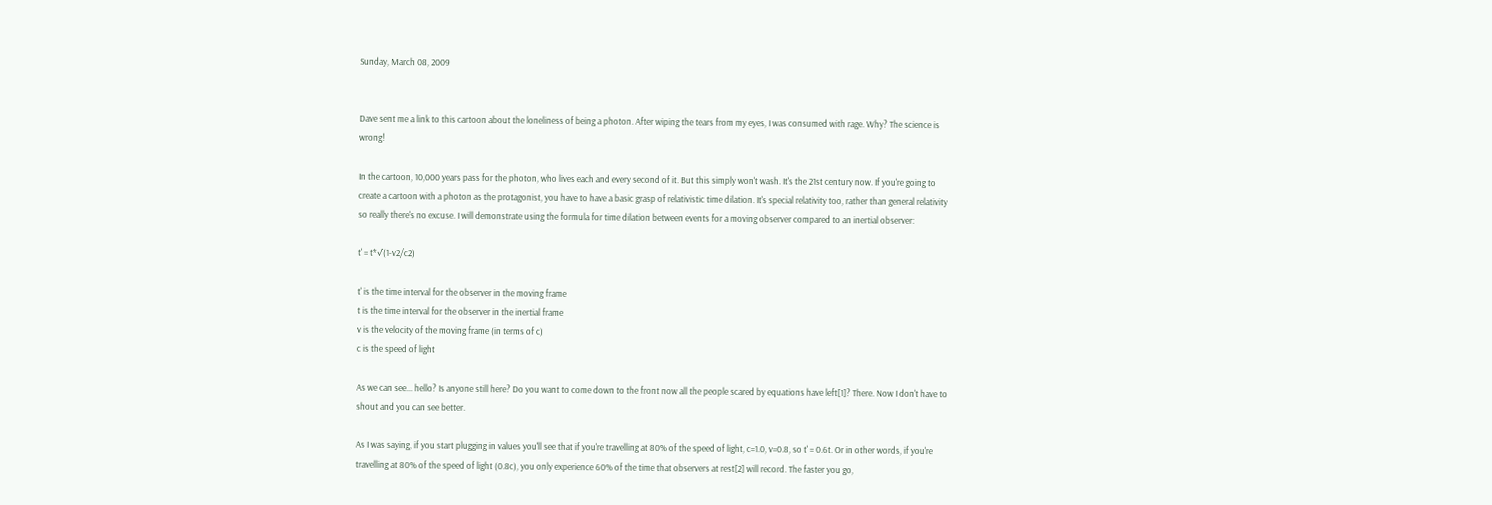Sunday, March 08, 2009


Dave sent me a link to this cartoon about the loneliness of being a photon. After wiping the tears from my eyes, I was consumed with rage. Why? The science is wrong!

In the cartoon, 10,000 years pass for the photon, who lives each and every second of it. But this simply won't wash. It's the 21st century now. If you're going to create a cartoon with a photon as the protagonist, you have to have a basic grasp of relativistic time dilation. It's special relativity too, rather than general relativity so really there's no excuse. I will demonstrate using the formula for time dilation between events for a moving observer compared to an inertial observer:

t' = t*√(1-v2/c2)

t' is the time interval for the observer in the moving frame
t is the time interval for the observer in the inertial frame
v is the velocity of the moving frame (in terms of c)
c is the speed of light

As we can see... hello? Is anyone still here? Do you want to come down to the front now all the people scared by equations have left[1]? There. Now I don't have to shout and you can see better.

As I was saying, if you start plugging in values you'll see that if you're travelling at 80% of the speed of light, c=1.0, v=0.8, so t' = 0.6t. Or in other words, if you're travelling at 80% of the speed of light (0.8c), you only experience 60% of the time that observers at rest[2] will record. The faster you go,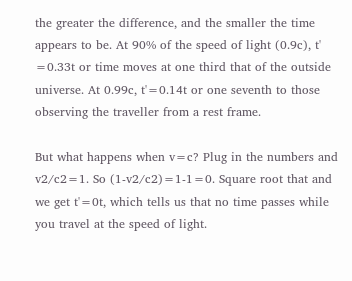the greater the difference, and the smaller the time appears to be. At 90% of the speed of light (0.9c), t' =0.33t or time moves at one third that of the outside universe. At 0.99c, t'=0.14t or one seventh to those observing the traveller from a rest frame.

But what happens when v=c? Plug in the numbers and v2/c2=1. So (1-v2/c2)=1-1=0. Square root that and we get t'=0t, which tells us that no time passes while you travel at the speed of light.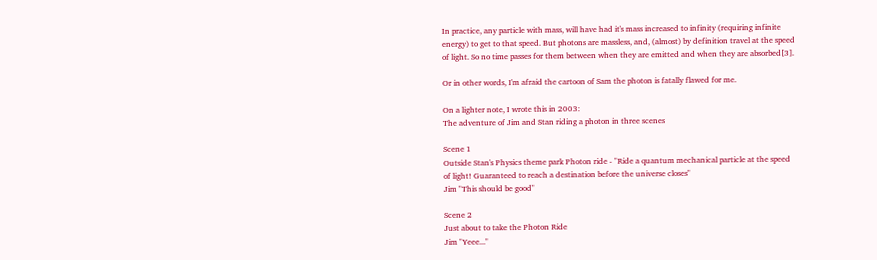In practice, any particle with mass, will have had it's mass increased to infinity (requiring infinite energy) to get to that speed. But photons are massless, and, (almost) by definition travel at the speed of light. So no time passes for them between when they are emitted and when they are absorbed[3].

Or in other words, I'm afraid the cartoon of Sam the photon is fatally flawed for me.

On a lighter note, I wrote this in 2003:
The adventure of Jim and Stan riding a photon in three scenes

Scene 1
Outside Stan's Physics theme park Photon ride - "Ride a quantum mechanical particle at the speed of light! Guaranteed to reach a destination before the universe closes"
Jim "This should be good"

Scene 2
Just about to take the Photon Ride
Jim "Yeee..."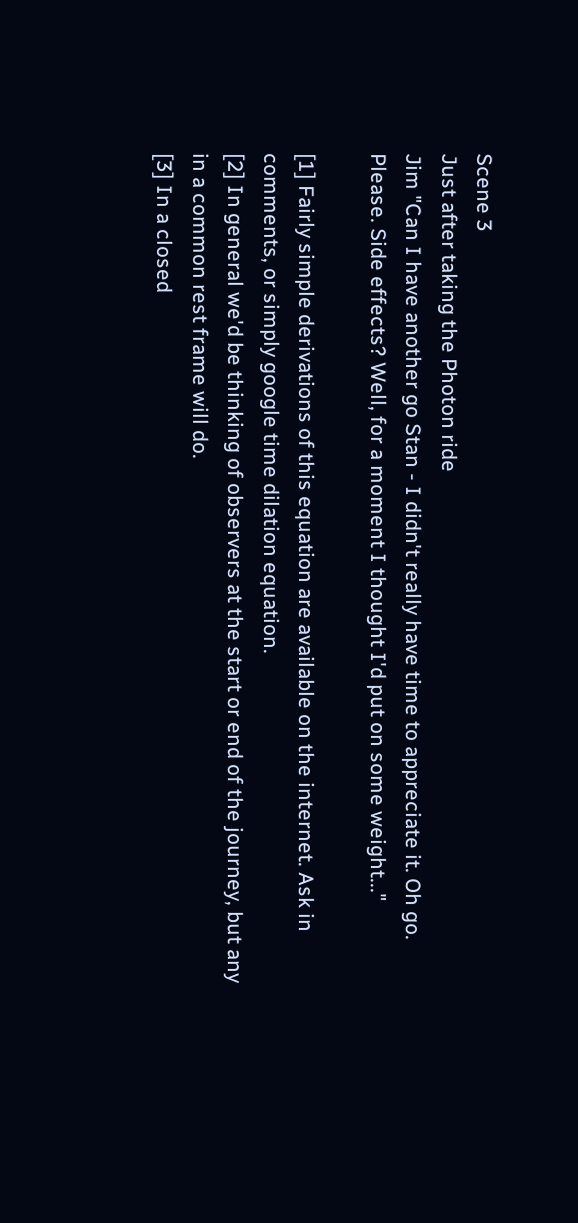Scene 3
Just after taking the Photon ride
Jim "Can I have another go Stan - I didn't really have time to appreciate it. Oh go. Please. Side effects? Well, for a moment I thought I'd put on some weight..."

[1] Fairly simple derivations of this equation are available on the internet. Ask in comments, or simply google time dilation equation.
[2] In general we'd be thinking of observers at the start or end of the journey, but any in a common rest frame will do.
[3] In a closed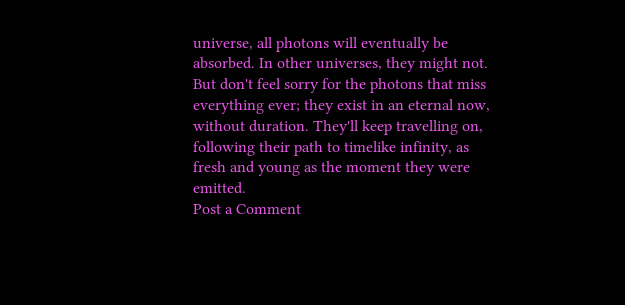universe, all photons will eventually be absorbed. In other universes, they might not. But don't feel sorry for the photons that miss everything ever; they exist in an eternal now, without duration. They'll keep travelling on, following their path to timelike infinity, as fresh and young as the moment they were emitted.
Post a Comment